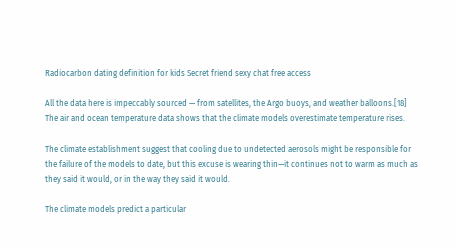Radiocarbon dating definition for kids Secret friend sexy chat free access

All the data here is impeccably sourced — from satellites, the Argo buoys, and weather balloons.[18] The air and ocean temperature data shows that the climate models overestimate temperature rises.

The climate establishment suggest that cooling due to undetected aerosols might be responsible for the failure of the models to date, but this excuse is wearing thin—it continues not to warm as much as they said it would, or in the way they said it would.

The climate models predict a particular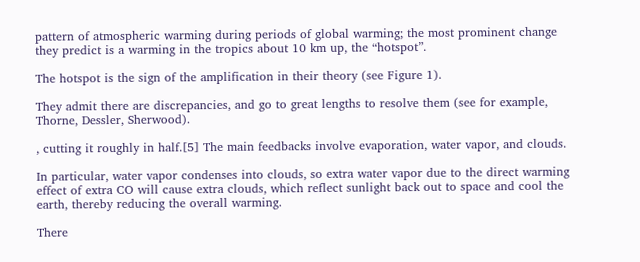pattern of atmospheric warming during periods of global warming; the most prominent change they predict is a warming in the tropics about 10 km up, the “hotspot”.

The hotspot is the sign of the amplification in their theory (see Figure 1).

They admit there are discrepancies, and go to great lengths to resolve them (see for example, Thorne, Dessler, Sherwood).

, cutting it roughly in half.[5] The main feedbacks involve evaporation, water vapor, and clouds.

In particular, water vapor condenses into clouds, so extra water vapor due to the direct warming effect of extra CO will cause extra clouds, which reflect sunlight back out to space and cool the earth, thereby reducing the overall warming.

There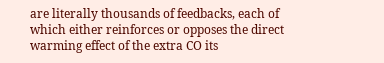are literally thousands of feedbacks, each of which either reinforces or opposes the direct warming effect of the extra CO its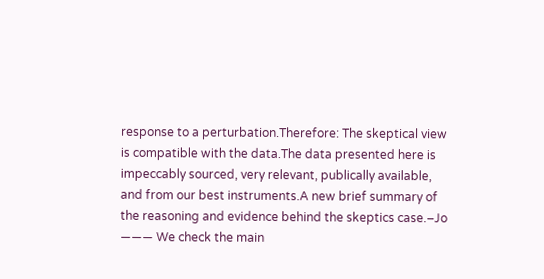response to a perturbation.Therefore: The skeptical view is compatible with the data.The data presented here is impeccably sourced, very relevant, publically available, and from our best instruments.A new brief summary of the reasoning and evidence behind the skeptics case.–Jo ——— We check the main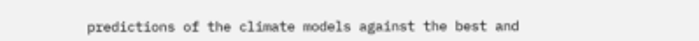predictions of the climate models against the best and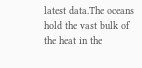latest data.The oceans hold the vast bulk of the heat in the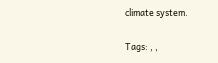climate system.

Tags: , ,